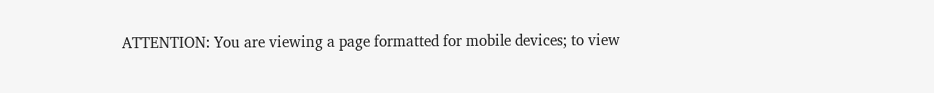ATTENTION: You are viewing a page formatted for mobile devices; to view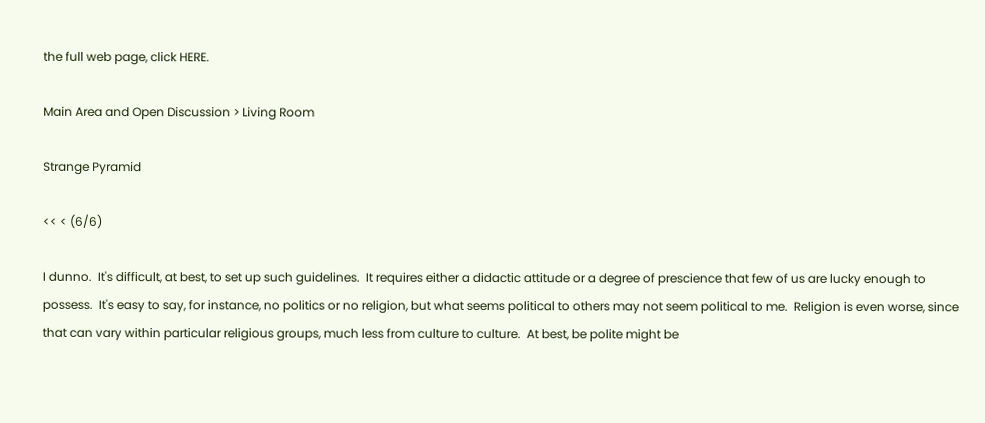the full web page, click HERE.

Main Area and Open Discussion > Living Room

Strange Pyramid

<< < (6/6)

I dunno.  It's difficult, at best, to set up such guidelines.  It requires either a didactic attitude or a degree of prescience that few of us are lucky enough to possess.  It's easy to say, for instance, no politics or no religion, but what seems political to others may not seem political to me.  Religion is even worse, since that can vary within particular religious groups, much less from culture to culture.  At best, be polite might be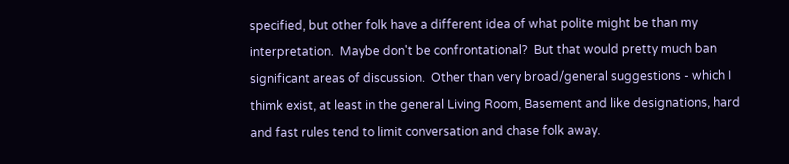specified, but other folk have a different idea of what polite might be than my interpretation.  Maybe don't be confrontational?  But that would pretty much ban significant areas of discussion.  Other than very broad/general suggestions - which I thimk exist, at least in the general Living Room, Basement and like designations, hard and fast rules tend to limit conversation and chase folk away.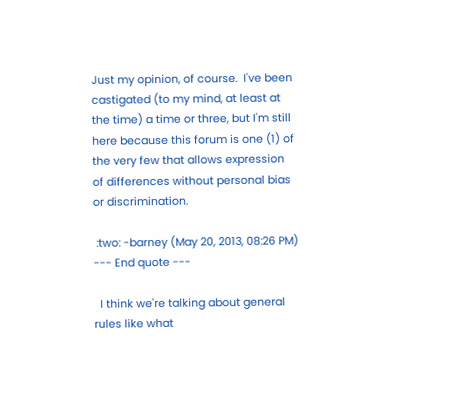Just my opinion, of course.  I've been castigated (to my mind, at least at the time) a time or three, but I'm still here because this forum is one (1) of the very few that allows expression of differences without personal bias or discrimination.

 :two: -barney (May 20, 2013, 08:26 PM)
--- End quote ---

  I think we're talking about general rules like what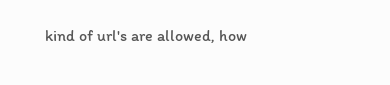kind of url's are allowed, how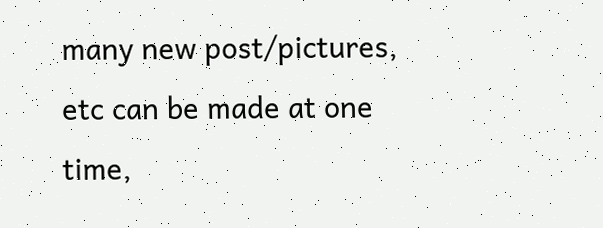many new post/pictures, etc can be made at one time,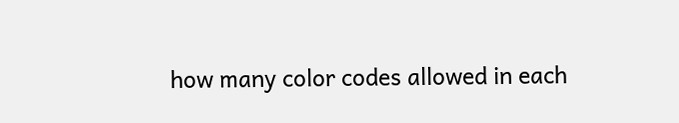how many color codes allowed in each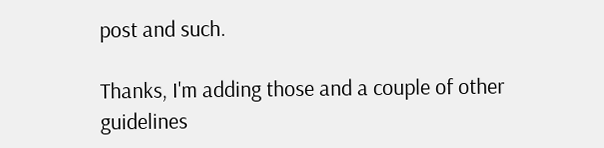post and such.

Thanks, I'm adding those and a couple of other guidelines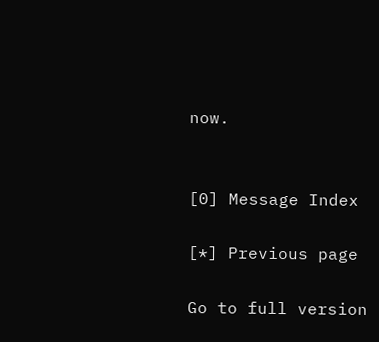now.


[0] Message Index

[*] Previous page

Go to full version